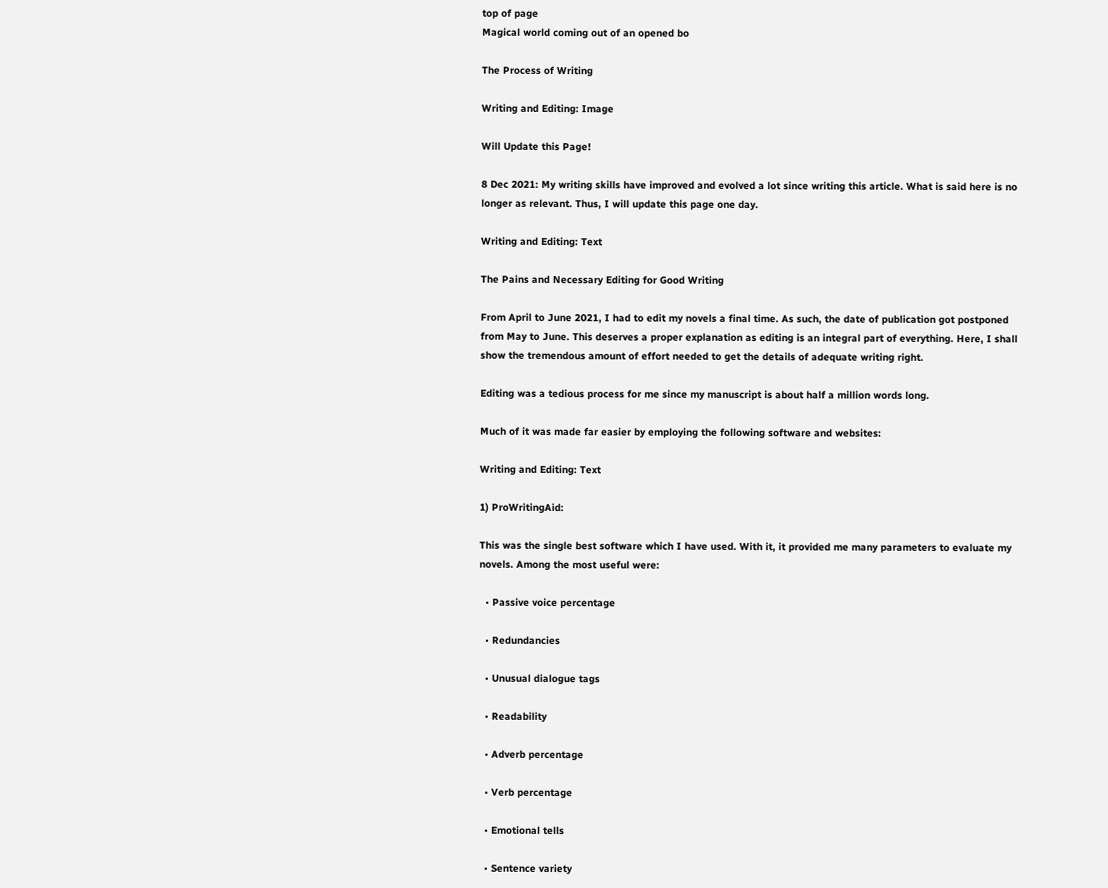top of page
Magical world coming out of an opened bo

The Process of Writing

Writing and Editing: Image

Will Update this Page!

8 Dec 2021: My writing skills have improved and evolved a lot since writing this article. What is said here is no longer as relevant. Thus, I will update this page one day.

Writing and Editing: Text

The Pains and Necessary Editing for Good Writing

From April to June 2021, I had to edit my novels a final time. As such, the date of publication got postponed from May to June. This deserves a proper explanation as editing is an integral part of everything. Here, I shall show the tremendous amount of effort needed to get the details of adequate writing right.

Editing was a tedious process for me since my manuscript is about half a million words long.

Much of it was made far easier by employing the following software and websites:

Writing and Editing: Text

1) ProWritingAid:

This was the single best software which I have used. With it, it provided me many parameters to evaluate my novels. Among the most useful were:

  • Passive voice percentage

  • Redundancies

  • Unusual dialogue tags

  • Readability

  • Adverb percentage

  • Verb percentage

  • Emotional tells

  • Sentence variety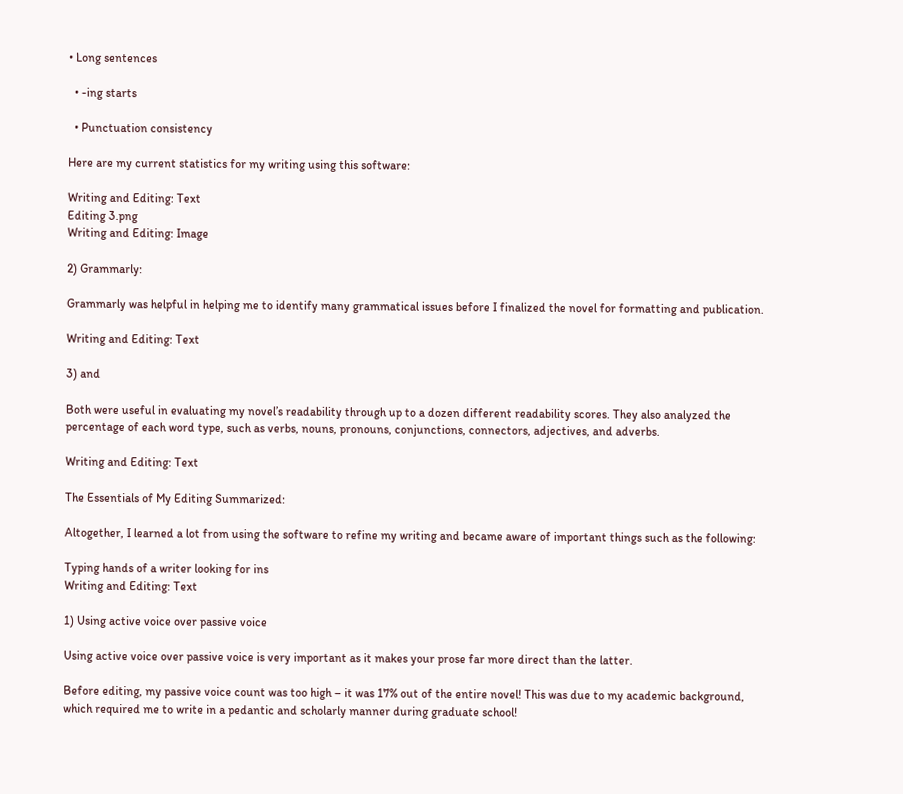• Long sentences

  • -ing starts

  • Punctuation consistency

Here are my current statistics for my writing using this software:

Writing and Editing: Text
Editing 3.png
Writing and Editing: Image

2) Grammarly:

Grammarly was helpful in helping me to identify many grammatical issues before I finalized the novel for formatting and publication.

Writing and Editing: Text

3) and

Both were useful in evaluating my novel’s readability through up to a dozen different readability scores. They also analyzed the percentage of each word type, such as verbs, nouns, pronouns, conjunctions, connectors, adjectives, and adverbs.

Writing and Editing: Text

The Essentials of My Editing Summarized:

Altogether, I learned a lot from using the software to refine my writing and became aware of important things such as the following:

Typing hands of a writer looking for ins
Writing and Editing: Text

1) Using active voice over passive voice

Using active voice over passive voice is very important as it makes your prose far more direct than the latter.

Before editing, my passive voice count was too high – it was 17% out of the entire novel! This was due to my academic background, which required me to write in a pedantic and scholarly manner during graduate school!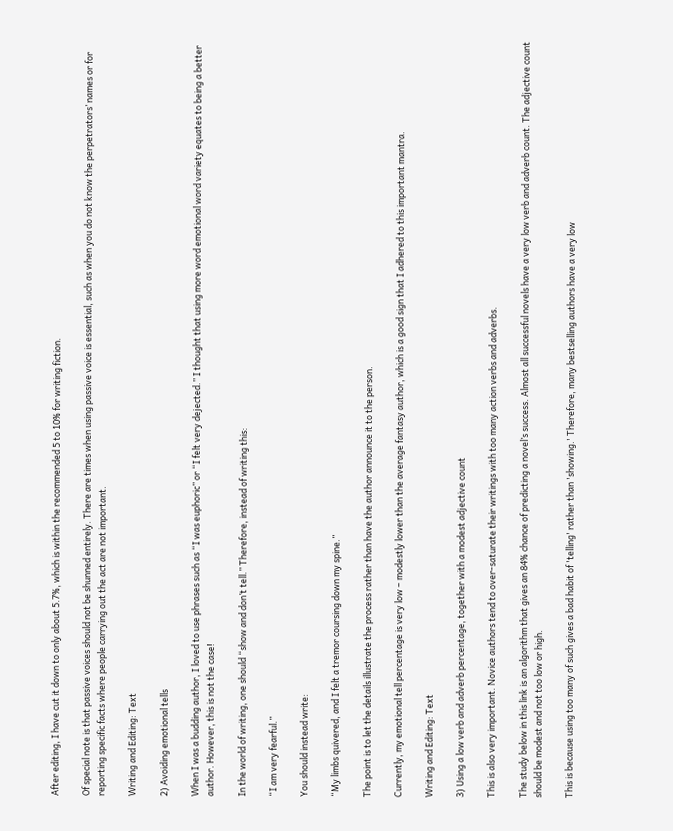After editing, I have cut it down to only about 5.7%, which is within the recommended 5 to 10% for writing fiction.

Of special note is that passive voices should not be shunned entirely. There are times when using passive voice is essential, such as when you do not know the perpetrators’ names or for reporting specific facts where people carrying out the act are not important.

Writing and Editing: Text

2) Avoiding emotional tells

When I was a budding author, I loved to use phrases such as “I was euphoric” or “I felt very dejected.” I thought that using more word emotional word variety equates to being a better author. However, this is not the case!

In the world of writing, one should “show and don’t tell.” Therefore, instead of writing this:

“I am very fearful.”

You should instead write:

“My limbs quivered, and I felt a tremor coursing down my spine.”

The point is to let the details illustrate the process rather than have the author announce it to the person.

Currently, my emotional tell percentage is very low – modestly lower than the average fantasy author, which is a good sign that I adhered to this important mantra.

Writing and Editing: Text

3) Using a low verb and adverb percentage, together with a modest adjective count

This is also very important. Novice authors tend to over-saturate their writings with too many action verbs and adverbs.

The study below in this link is an algorithm that gives an 84% chance of predicting a novel’s success. Almost all successful novels have a very low verb and adverb count. The adjective count should be modest and not too low or high.

This is because using too many of such gives a bad habit of 'telling' rather than 'showing.' Therefore, many bestselling authors have a very low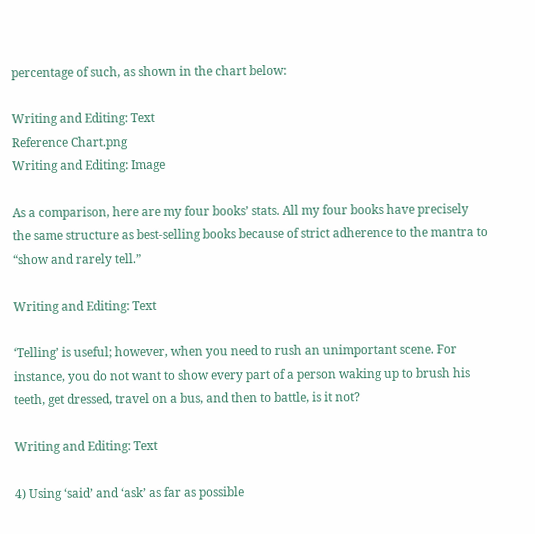percentage of such, as shown in the chart below:

Writing and Editing: Text
Reference Chart.png
Writing and Editing: Image

As a comparison, here are my four books’ stats. All my four books have precisely the same structure as best-selling books because of strict adherence to the mantra to “show and rarely tell.”

Writing and Editing: Text

‘Telling’ is useful; however, when you need to rush an unimportant scene. For instance, you do not want to show every part of a person waking up to brush his teeth, get dressed, travel on a bus, and then to battle, is it not?

Writing and Editing: Text

4) Using ‘said’ and ‘ask’ as far as possible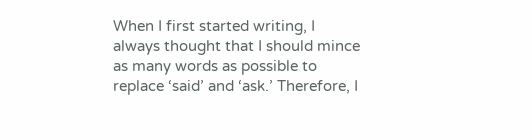When I first started writing, I always thought that I should mince as many words as possible to replace ‘said’ and ‘ask.’ Therefore, I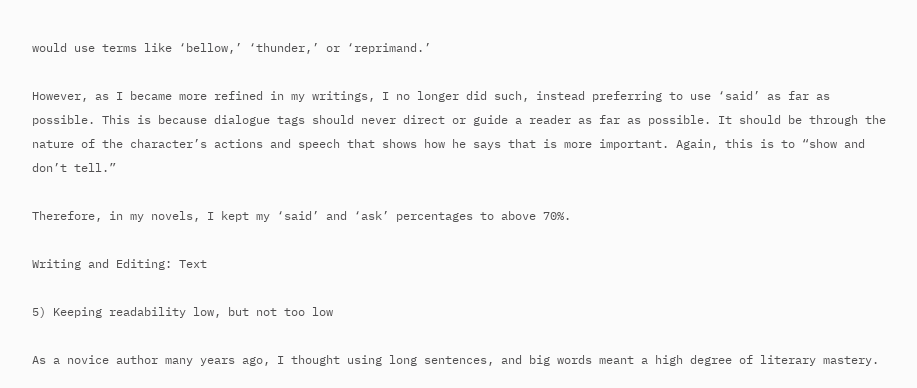would use terms like ‘bellow,’ ‘thunder,’ or ‘reprimand.’

However, as I became more refined in my writings, I no longer did such, instead preferring to use ‘said’ as far as possible. This is because dialogue tags should never direct or guide a reader as far as possible. It should be through the nature of the character’s actions and speech that shows how he says that is more important. Again, this is to “show and don’t tell.”

Therefore, in my novels, I kept my ‘said’ and ‘ask’ percentages to above 70%.

Writing and Editing: Text

5) Keeping readability low, but not too low

As a novice author many years ago, I thought using long sentences, and big words meant a high degree of literary mastery.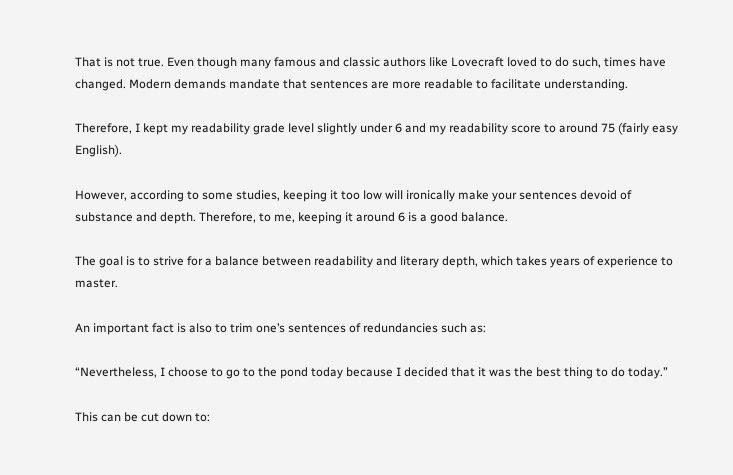That is not true. Even though many famous and classic authors like Lovecraft loved to do such, times have changed. Modern demands mandate that sentences are more readable to facilitate understanding.

Therefore, I kept my readability grade level slightly under 6 and my readability score to around 75 (fairly easy English).

However, according to some studies, keeping it too low will ironically make your sentences devoid of substance and depth. Therefore, to me, keeping it around 6 is a good balance.

The goal is to strive for a balance between readability and literary depth, which takes years of experience to master.

An important fact is also to trim one’s sentences of redundancies such as:

“Nevertheless, I choose to go to the pond today because I decided that it was the best thing to do today.”

This can be cut down to: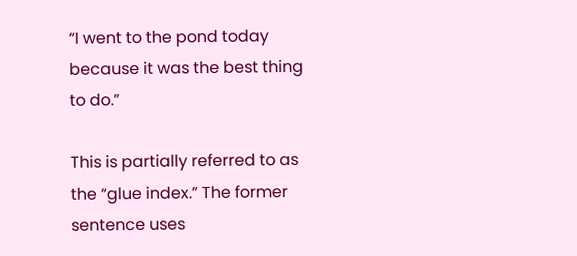“I went to the pond today because it was the best thing to do.”

This is partially referred to as the “glue index.” The former sentence uses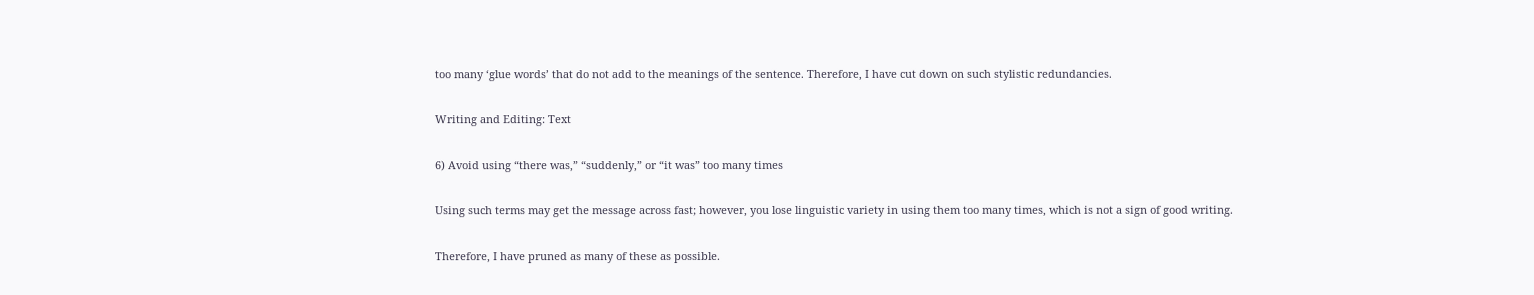too many ‘glue words’ that do not add to the meanings of the sentence. Therefore, I have cut down on such stylistic redundancies.

Writing and Editing: Text

6) Avoid using “there was,” “suddenly,” or “it was” too many times

Using such terms may get the message across fast; however, you lose linguistic variety in using them too many times, which is not a sign of good writing.

Therefore, I have pruned as many of these as possible.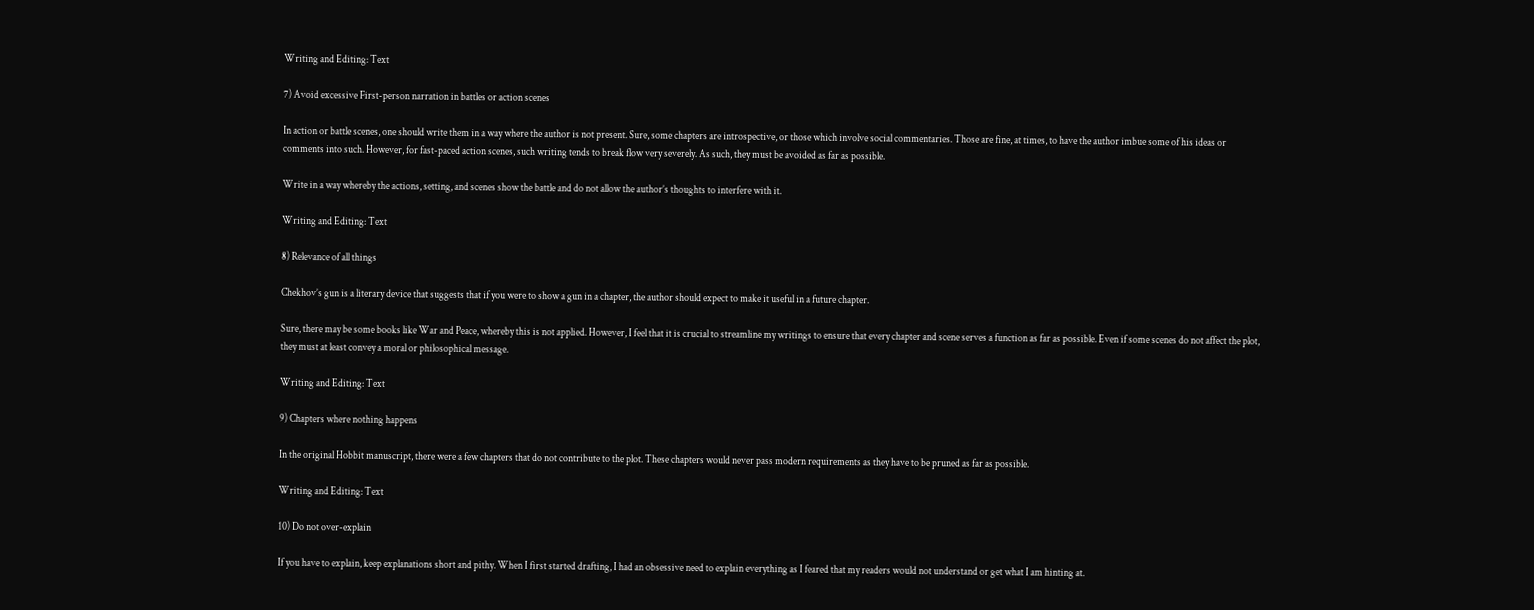Writing and Editing: Text

7) Avoid excessive First-person narration in battles or action scenes

In action or battle scenes, one should write them in a way where the author is not present. Sure, some chapters are introspective, or those which involve social commentaries. Those are fine, at times, to have the author imbue some of his ideas or comments into such. However, for fast-paced action scenes, such writing tends to break flow very severely. As such, they must be avoided as far as possible.

Write in a way whereby the actions, setting, and scenes show the battle and do not allow the author’s thoughts to interfere with it.

Writing and Editing: Text

8) Relevance of all things

Chekhov’s gun is a literary device that suggests that if you were to show a gun in a chapter, the author should expect to make it useful in a future chapter.

Sure, there may be some books like War and Peace, whereby this is not applied. However, I feel that it is crucial to streamline my writings to ensure that every chapter and scene serves a function as far as possible. Even if some scenes do not affect the plot, they must at least convey a moral or philosophical message.

Writing and Editing: Text

9) Chapters where nothing happens

In the original Hobbit manuscript, there were a few chapters that do not contribute to the plot. These chapters would never pass modern requirements as they have to be pruned as far as possible.

Writing and Editing: Text

10) Do not over-explain

If you have to explain, keep explanations short and pithy. When I first started drafting, I had an obsessive need to explain everything as I feared that my readers would not understand or get what I am hinting at.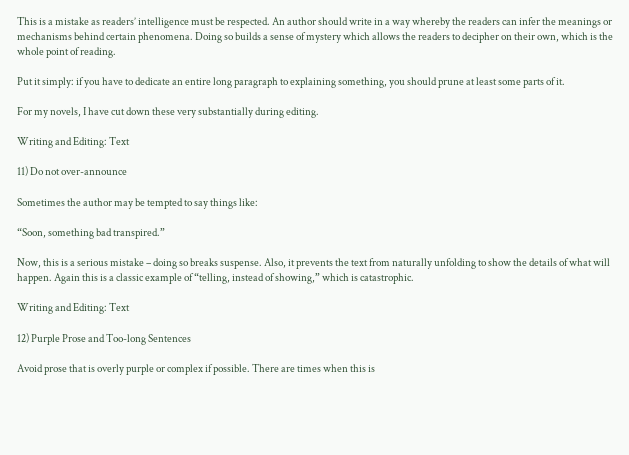This is a mistake as readers’ intelligence must be respected. An author should write in a way whereby the readers can infer the meanings or mechanisms behind certain phenomena. Doing so builds a sense of mystery which allows the readers to decipher on their own, which is the whole point of reading.

Put it simply: if you have to dedicate an entire long paragraph to explaining something, you should prune at least some parts of it.

For my novels, I have cut down these very substantially during editing.

Writing and Editing: Text

11) Do not over-announce

Sometimes the author may be tempted to say things like:

“Soon, something bad transpired.”

Now, this is a serious mistake – doing so breaks suspense. Also, it prevents the text from naturally unfolding to show the details of what will happen. Again this is a classic example of “telling, instead of showing,” which is catastrophic.

Writing and Editing: Text

12) Purple Prose and Too-long Sentences

Avoid prose that is overly purple or complex if possible. There are times when this is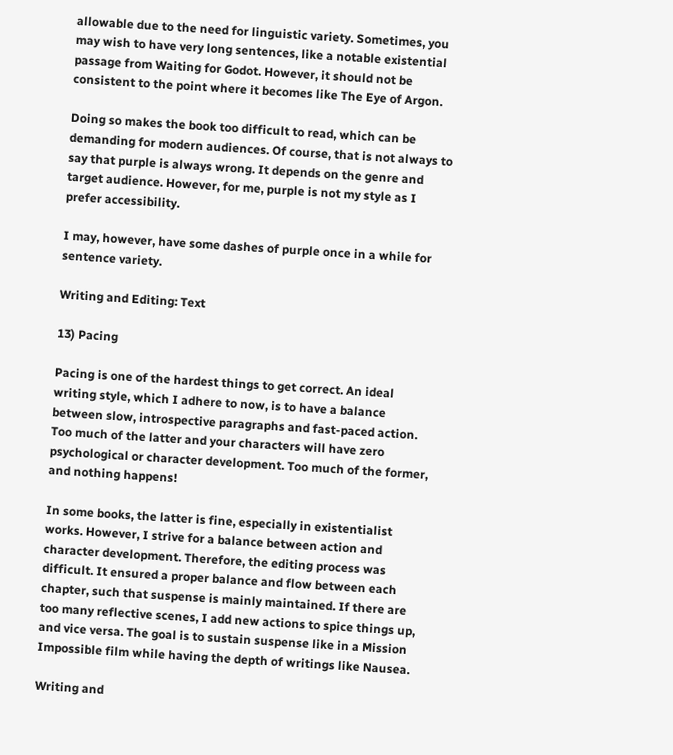allowable due to the need for linguistic variety. Sometimes, you may wish to have very long sentences, like a notable existential passage from Waiting for Godot. However, it should not be consistent to the point where it becomes like The Eye of Argon.

Doing so makes the book too difficult to read, which can be demanding for modern audiences. Of course, that is not always to say that purple is always wrong. It depends on the genre and target audience. However, for me, purple is not my style as I prefer accessibility.

I may, however, have some dashes of purple once in a while for sentence variety.

Writing and Editing: Text

13) Pacing

Pacing is one of the hardest things to get correct. An ideal writing style, which I adhere to now, is to have a balance between slow, introspective paragraphs and fast-paced action. Too much of the latter and your characters will have zero psychological or character development. Too much of the former, and nothing happens!

In some books, the latter is fine, especially in existentialist works. However, I strive for a balance between action and character development. Therefore, the editing process was difficult. It ensured a proper balance and flow between each chapter, such that suspense is mainly maintained. If there are too many reflective scenes, I add new actions to spice things up, and vice versa. The goal is to sustain suspense like in a Mission Impossible film while having the depth of writings like Nausea.

Writing and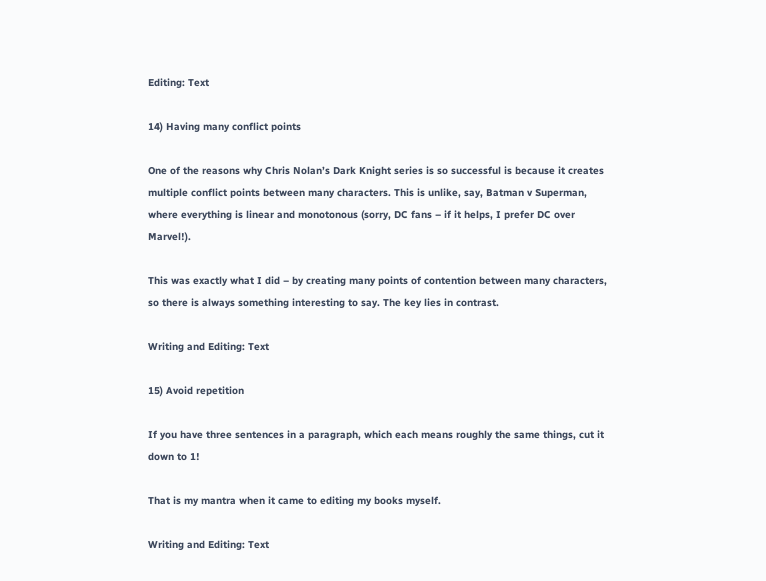Editing: Text

14) Having many conflict points

One of the reasons why Chris Nolan’s Dark Knight series is so successful is because it creates multiple conflict points between many characters. This is unlike, say, Batman v Superman, where everything is linear and monotonous (sorry, DC fans – if it helps, I prefer DC over Marvel!).

This was exactly what I did – by creating many points of contention between many characters, so there is always something interesting to say. The key lies in contrast.

Writing and Editing: Text

15) Avoid repetition

If you have three sentences in a paragraph, which each means roughly the same things, cut it down to 1!

That is my mantra when it came to editing my books myself.

Writing and Editing: Text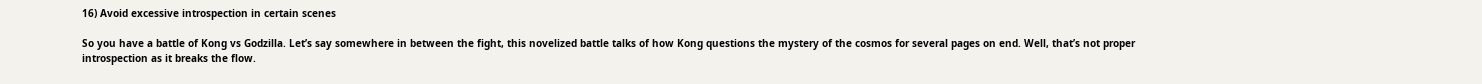16) Avoid excessive introspection in certain scenes

So you have a battle of Kong vs Godzilla. Let’s say somewhere in between the fight, this novelized battle talks of how Kong questions the mystery of the cosmos for several pages on end. Well, that’s not proper introspection as it breaks the flow.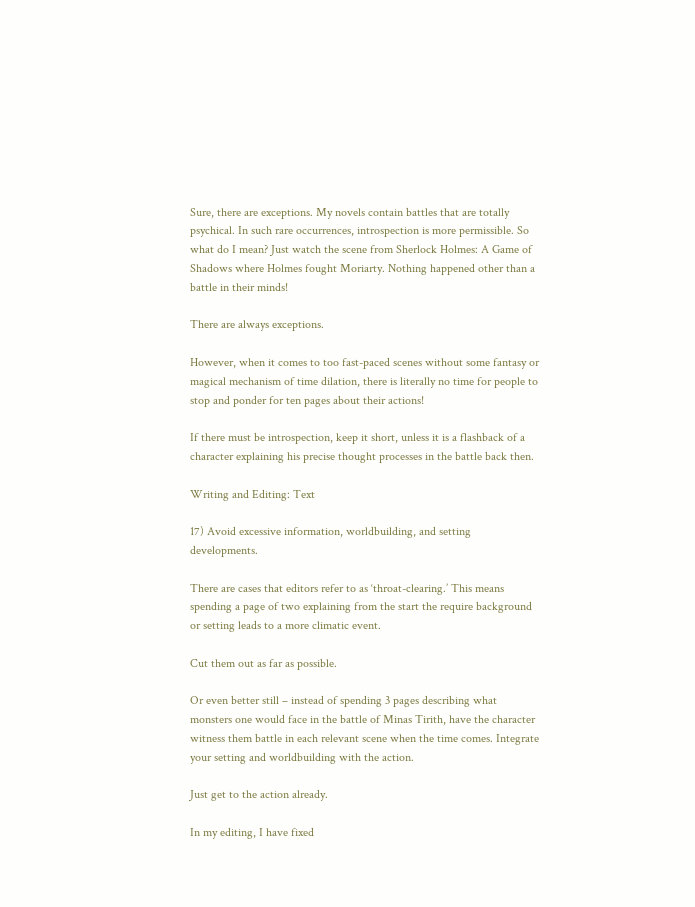Sure, there are exceptions. My novels contain battles that are totally psychical. In such rare occurrences, introspection is more permissible. So what do I mean? Just watch the scene from Sherlock Holmes: A Game of Shadows where Holmes fought Moriarty. Nothing happened other than a battle in their minds!

There are always exceptions.

However, when it comes to too fast-paced scenes without some fantasy or magical mechanism of time dilation, there is literally no time for people to stop and ponder for ten pages about their actions!

If there must be introspection, keep it short, unless it is a flashback of a character explaining his precise thought processes in the battle back then.

Writing and Editing: Text

17) Avoid excessive information, worldbuilding, and setting developments.

There are cases that editors refer to as ‘throat-clearing.’ This means spending a page of two explaining from the start the require background or setting leads to a more climatic event.

Cut them out as far as possible.

Or even better still – instead of spending 3 pages describing what monsters one would face in the battle of Minas Tirith, have the character witness them battle in each relevant scene when the time comes. Integrate your setting and worldbuilding with the action.

Just get to the action already.

In my editing, I have fixed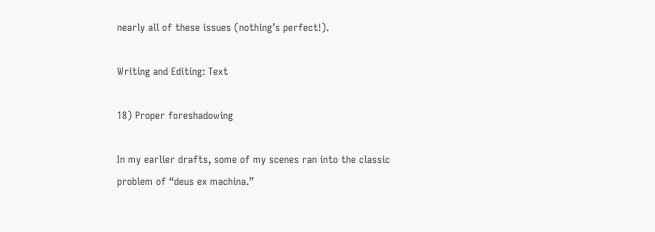nearly all of these issues (nothing’s perfect!).

Writing and Editing: Text

18) Proper foreshadowing

In my earlier drafts, some of my scenes ran into the classic problem of “deus ex machina.”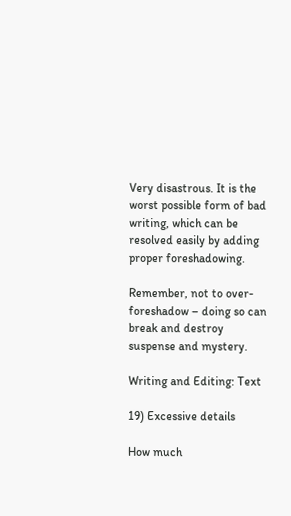Very disastrous. It is the worst possible form of bad writing, which can be resolved easily by adding proper foreshadowing.

Remember, not to over-foreshadow – doing so can break and destroy suspense and mystery.

Writing and Editing: Text

19) Excessive details

How much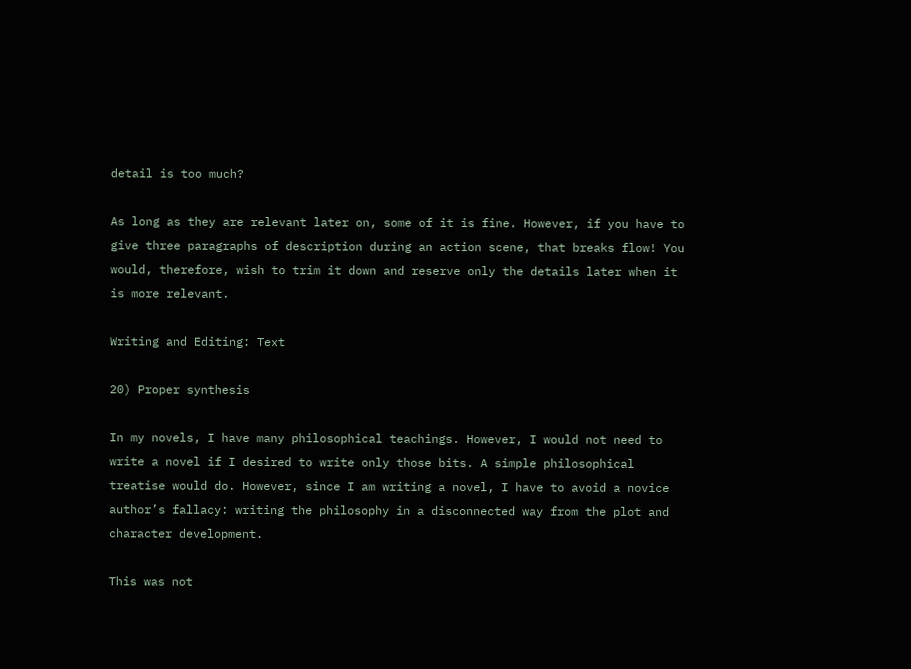detail is too much?

As long as they are relevant later on, some of it is fine. However, if you have to give three paragraphs of description during an action scene, that breaks flow! You would, therefore, wish to trim it down and reserve only the details later when it is more relevant.

Writing and Editing: Text

20) Proper synthesis

In my novels, I have many philosophical teachings. However, I would not need to write a novel if I desired to write only those bits. A simple philosophical treatise would do. However, since I am writing a novel, I have to avoid a novice author’s fallacy: writing the philosophy in a disconnected way from the plot and character development.

This was not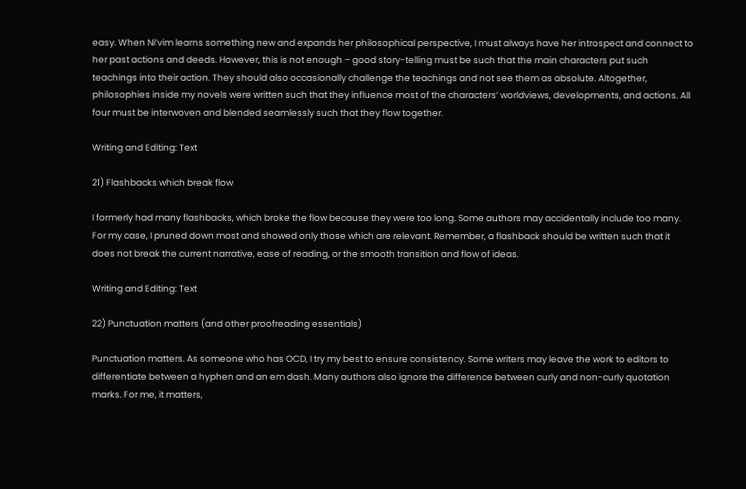easy. When Ni’vim learns something new and expands her philosophical perspective, I must always have her introspect and connect to her past actions and deeds. However, this is not enough – good story-telling must be such that the main characters put such teachings into their action. They should also occasionally challenge the teachings and not see them as absolute. Altogether, philosophies inside my novels were written such that they influence most of the characters’ worldviews, developments, and actions. All four must be interwoven and blended seamlessly such that they flow together.

Writing and Editing: Text

21) Flashbacks which break flow

I formerly had many flashbacks, which broke the flow because they were too long. Some authors may accidentally include too many. For my case, I pruned down most and showed only those which are relevant. Remember, a flashback should be written such that it does not break the current narrative, ease of reading, or the smooth transition and flow of ideas.

Writing and Editing: Text

22) Punctuation matters (and other proofreading essentials)

Punctuation matters. As someone who has OCD, I try my best to ensure consistency. Some writers may leave the work to editors to differentiate between a hyphen and an em dash. Many authors also ignore the difference between curly and non-curly quotation marks. For me, it matters,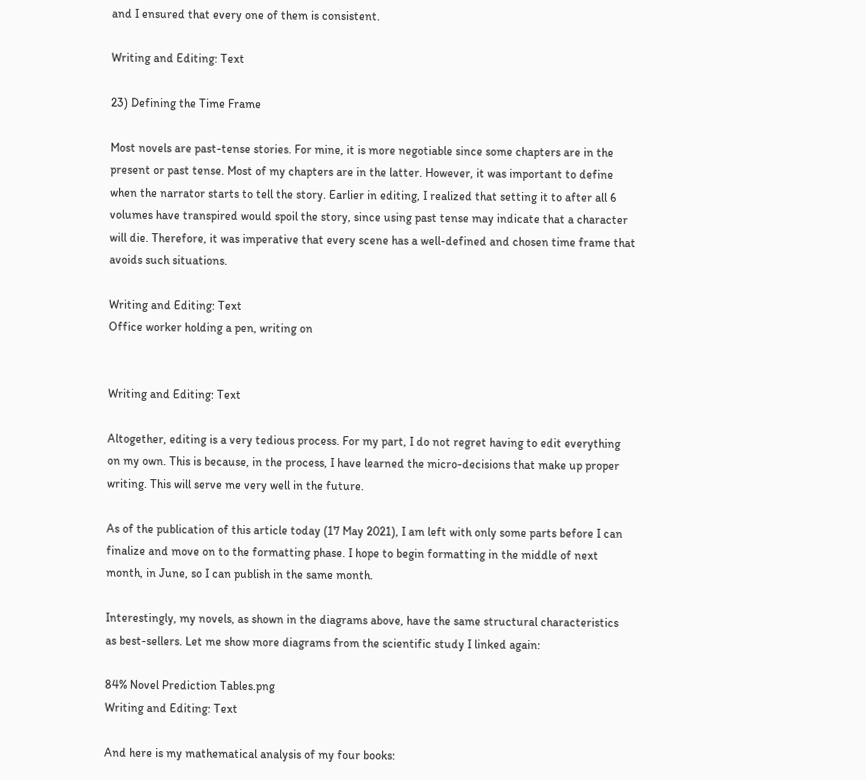and I ensured that every one of them is consistent.

Writing and Editing: Text

23) Defining the Time Frame

Most novels are past-tense stories. For mine, it is more negotiable since some chapters are in the present or past tense. Most of my chapters are in the latter. However, it was important to define when the narrator starts to tell the story. Earlier in editing, I realized that setting it to after all 6 volumes have transpired would spoil the story, since using past tense may indicate that a character will die. Therefore, it was imperative that every scene has a well-defined and chosen time frame that avoids such situations.

Writing and Editing: Text
Office worker holding a pen, writing on


Writing and Editing: Text

Altogether, editing is a very tedious process. For my part, I do not regret having to edit everything on my own. This is because, in the process, I have learned the micro-decisions that make up proper writing. This will serve me very well in the future.

As of the publication of this article today (17 May 2021), I am left with only some parts before I can finalize and move on to the formatting phase. I hope to begin formatting in the middle of next month, in June, so I can publish in the same month.

Interestingly, my novels, as shown in the diagrams above, have the same structural characteristics as best-sellers. Let me show more diagrams from the scientific study I linked again:

84% Novel Prediction Tables.png
Writing and Editing: Text

And here is my mathematical analysis of my four books: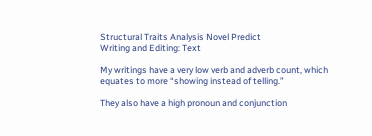Structural Traits Analysis Novel Predict
Writing and Editing: Text

My writings have a very low verb and adverb count, which equates to more “showing instead of telling.”

They also have a high pronoun and conjunction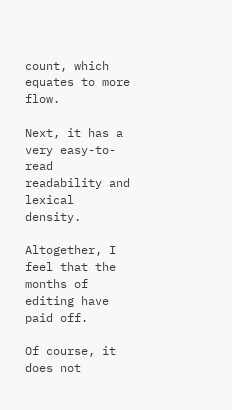count, which equates to more flow.

Next, it has a very easy-to-read readability and lexical density.

Altogether, I feel that the months of editing have paid off.

Of course, it does not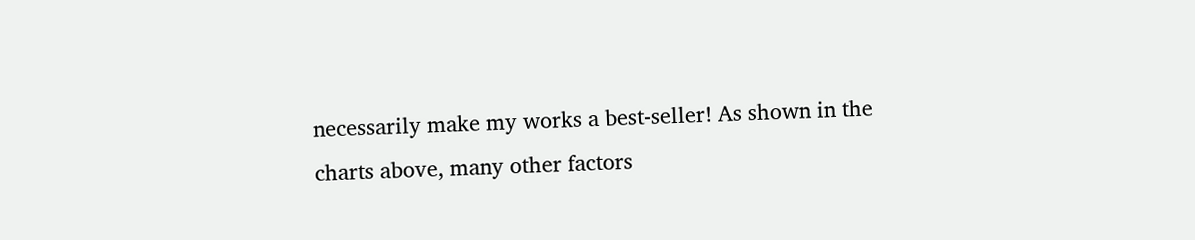necessarily make my works a best-seller! As shown in the charts above, many other factors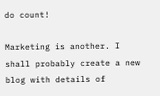do count!

Marketing is another. I shall probably create a new blog with details of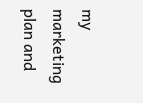my marketing plan and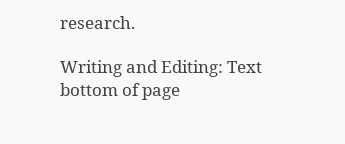research.

Writing and Editing: Text
bottom of page